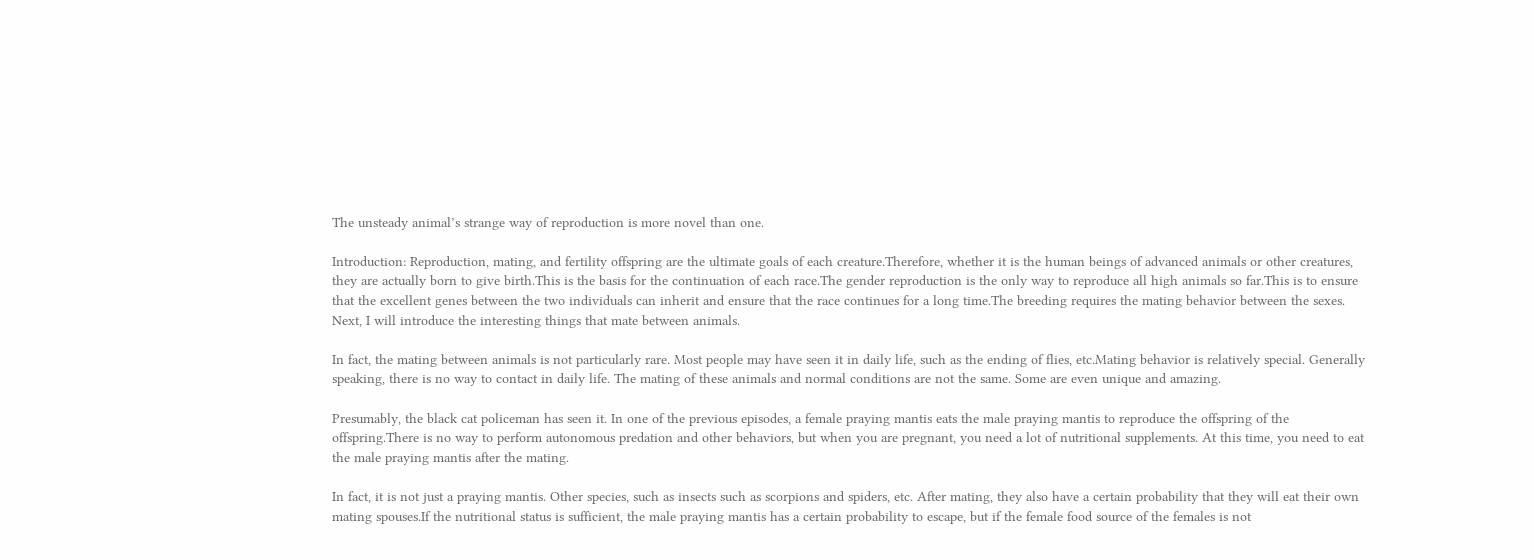The unsteady animal’s strange way of reproduction is more novel than one.

Introduction: Reproduction, mating, and fertility offspring are the ultimate goals of each creature.Therefore, whether it is the human beings of advanced animals or other creatures, they are actually born to give birth.This is the basis for the continuation of each race.The gender reproduction is the only way to reproduce all high animals so far.This is to ensure that the excellent genes between the two individuals can inherit and ensure that the race continues for a long time.The breeding requires the mating behavior between the sexes. Next, I will introduce the interesting things that mate between animals.

In fact, the mating between animals is not particularly rare. Most people may have seen it in daily life, such as the ending of flies, etc.Mating behavior is relatively special. Generally speaking, there is no way to contact in daily life. The mating of these animals and normal conditions are not the same. Some are even unique and amazing.

Presumably, the black cat policeman has seen it. In one of the previous episodes, a female praying mantis eats the male praying mantis to reproduce the offspring of the offspring.There is no way to perform autonomous predation and other behaviors, but when you are pregnant, you need a lot of nutritional supplements. At this time, you need to eat the male praying mantis after the mating.

In fact, it is not just a praying mantis. Other species, such as insects such as scorpions and spiders, etc. After mating, they also have a certain probability that they will eat their own mating spouses.If the nutritional status is sufficient, the male praying mantis has a certain probability to escape, but if the female food source of the females is not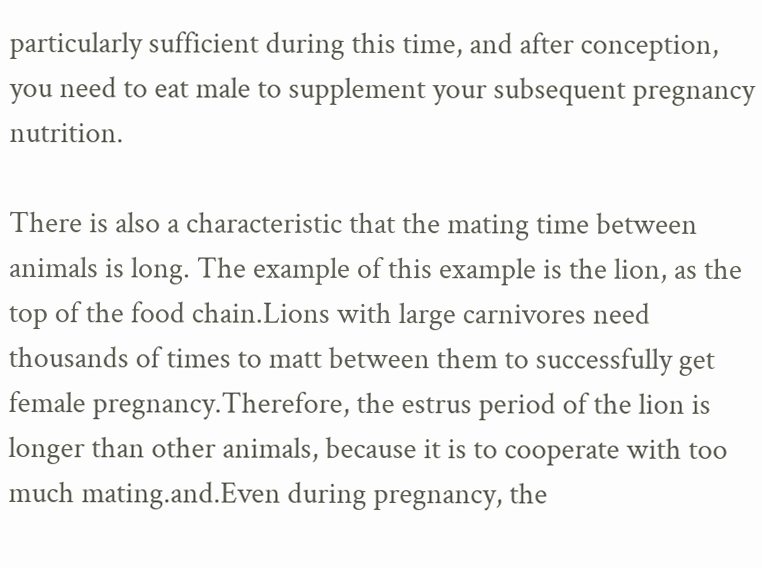particularly sufficient during this time, and after conception, you need to eat male to supplement your subsequent pregnancy nutrition.

There is also a characteristic that the mating time between animals is long. The example of this example is the lion, as the top of the food chain.Lions with large carnivores need thousands of times to matt between them to successfully get female pregnancy.Therefore, the estrus period of the lion is longer than other animals, because it is to cooperate with too much mating.and.Even during pregnancy, the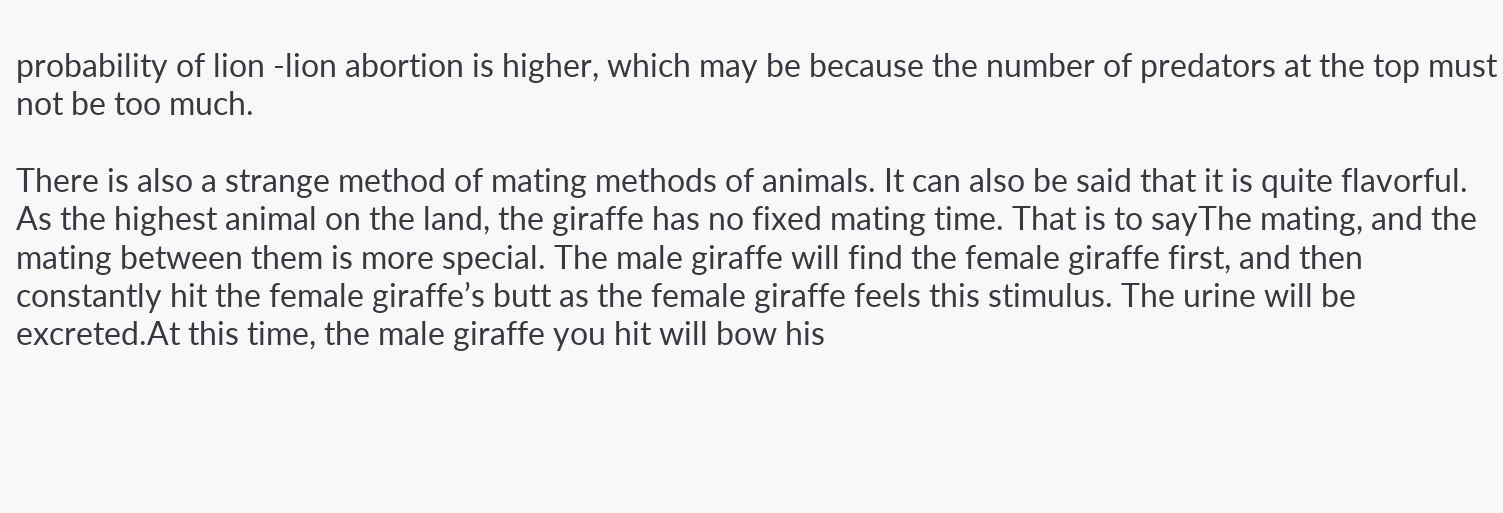probability of lion -lion abortion is higher, which may be because the number of predators at the top must not be too much.

There is also a strange method of mating methods of animals. It can also be said that it is quite flavorful. As the highest animal on the land, the giraffe has no fixed mating time. That is to sayThe mating, and the mating between them is more special. The male giraffe will find the female giraffe first, and then constantly hit the female giraffe’s butt as the female giraffe feels this stimulus. The urine will be excreted.At this time, the male giraffe you hit will bow his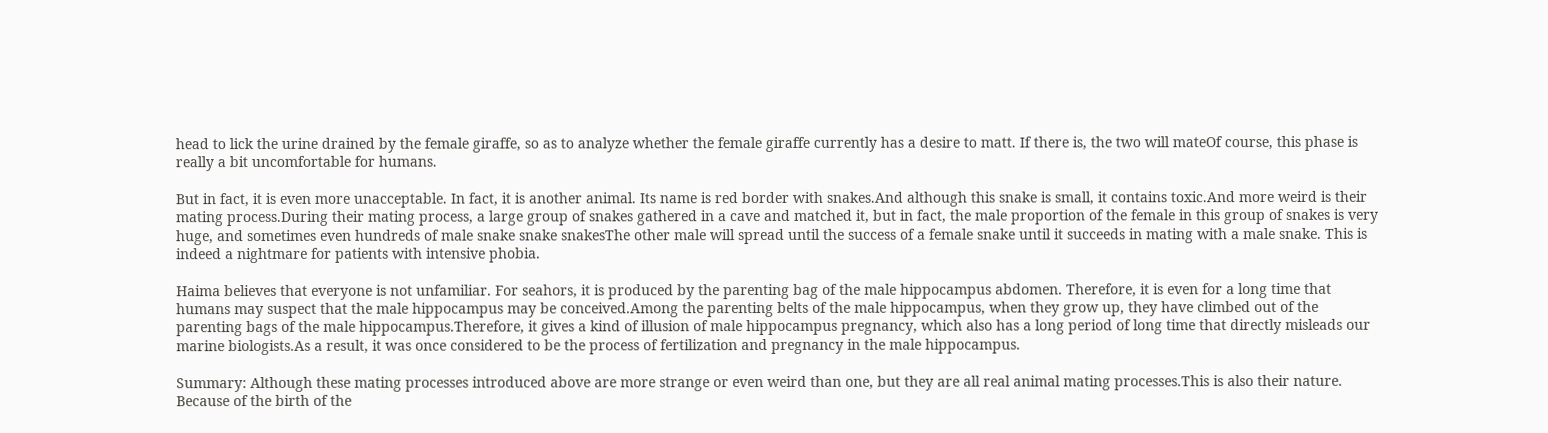head to lick the urine drained by the female giraffe, so as to analyze whether the female giraffe currently has a desire to matt. If there is, the two will mateOf course, this phase is really a bit uncomfortable for humans.

But in fact, it is even more unacceptable. In fact, it is another animal. Its name is red border with snakes.And although this snake is small, it contains toxic.And more weird is their mating process.During their mating process, a large group of snakes gathered in a cave and matched it, but in fact, the male proportion of the female in this group of snakes is very huge, and sometimes even hundreds of male snake snake snakesThe other male will spread until the success of a female snake until it succeeds in mating with a male snake. This is indeed a nightmare for patients with intensive phobia.

Haima believes that everyone is not unfamiliar. For seahors, it is produced by the parenting bag of the male hippocampus abdomen. Therefore, it is even for a long time that humans may suspect that the male hippocampus may be conceived.Among the parenting belts of the male hippocampus, when they grow up, they have climbed out of the parenting bags of the male hippocampus.Therefore, it gives a kind of illusion of male hippocampus pregnancy, which also has a long period of long time that directly misleads our marine biologists.As a result, it was once considered to be the process of fertilization and pregnancy in the male hippocampus.

Summary: Although these mating processes introduced above are more strange or even weird than one, but they are all real animal mating processes.This is also their nature. Because of the birth of the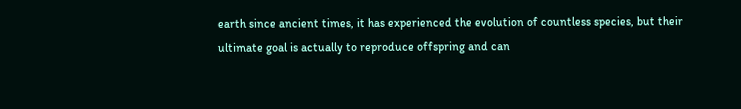earth since ancient times, it has experienced the evolution of countless species, but their ultimate goal is actually to reproduce offspring and can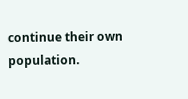continue their own population.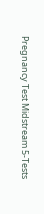Pregnancy Test Midstream 5-Tests